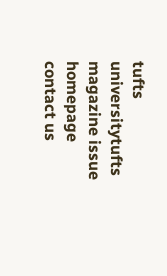tufts universitytufts magazine issue homepage
contact us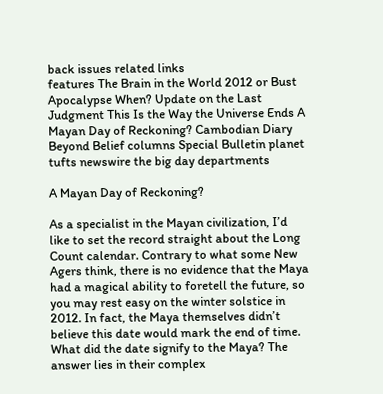back issues related links
features The Brain in the World 2012 or Bust Apocalypse When? Update on the Last Judgment This Is the Way the Universe Ends A Mayan Day of Reckoning? Cambodian Diary Beyond Belief columns Special Bulletin planet tufts newswire the big day departments

A Mayan Day of Reckoning?

As a specialist in the Mayan civilization, I’d like to set the record straight about the Long Count calendar. Contrary to what some New Agers think, there is no evidence that the Maya had a magical ability to foretell the future, so you may rest easy on the winter solstice in 2012. In fact, the Maya themselves didn’t believe this date would mark the end of time. What did the date signify to the Maya? The answer lies in their complex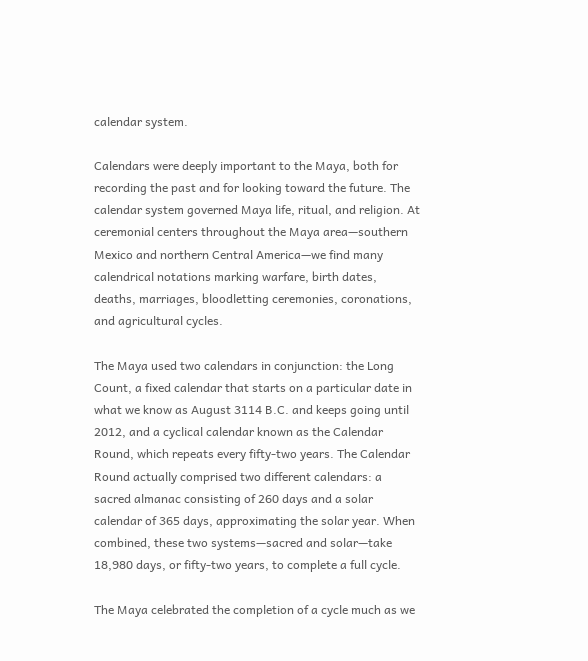calendar system.

Calendars were deeply important to the Maya, both for recording the past and for looking toward the future. The calendar system governed Maya life, ritual, and religion. At ceremonial centers throughout the Maya area—southern Mexico and northern Central America—we find many calendrical notations marking warfare, birth dates, deaths, marriages, bloodletting ceremonies, coronations, and agricultural cycles.

The Maya used two calendars in conjunction: the Long Count, a fixed calendar that starts on a particular date in what we know as August 3114 B.C. and keeps going until 2012, and a cyclical calendar known as the Calendar Round, which repeats every fifty-two years. The Calendar Round actually comprised two different calendars: a sacred almanac consisting of 260 days and a solar calendar of 365 days, approximating the solar year. When combined, these two systems—sacred and solar—take 18,980 days, or fifty-two years, to complete a full cycle.

The Maya celebrated the completion of a cycle much as we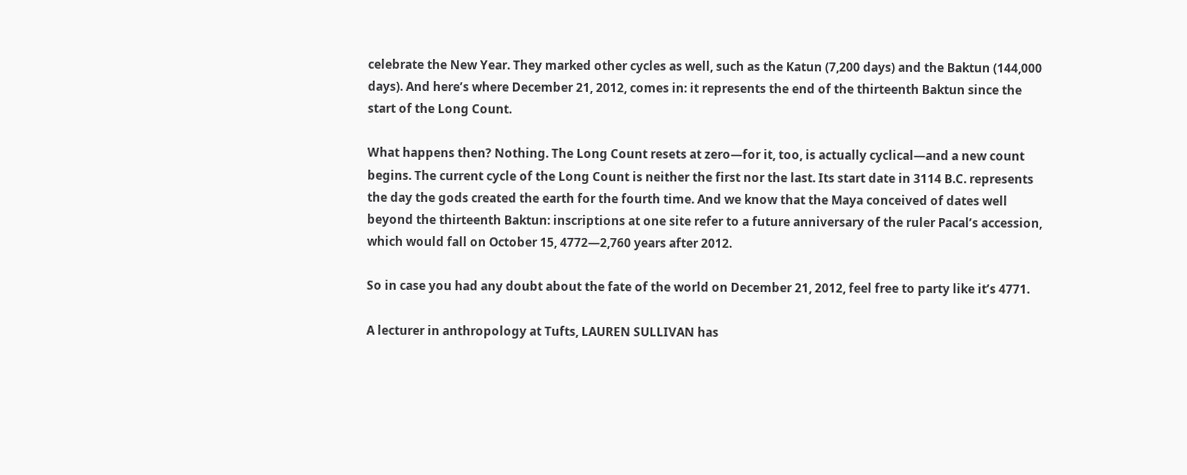celebrate the New Year. They marked other cycles as well, such as the Katun (7,200 days) and the Baktun (144,000 days). And here’s where December 21, 2012, comes in: it represents the end of the thirteenth Baktun since the start of the Long Count.

What happens then? Nothing. The Long Count resets at zero—for it, too, is actually cyclical—and a new count begins. The current cycle of the Long Count is neither the first nor the last. Its start date in 3114 B.C. represents the day the gods created the earth for the fourth time. And we know that the Maya conceived of dates well beyond the thirteenth Baktun: inscriptions at one site refer to a future anniversary of the ruler Pacal’s accession, which would fall on October 15, 4772—2,760 years after 2012.

So in case you had any doubt about the fate of the world on December 21, 2012, feel free to party like it’s 4771.

A lecturer in anthropology at Tufts, LAUREN SULLIVAN has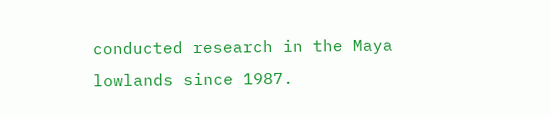conducted research in the Maya lowlands since 1987.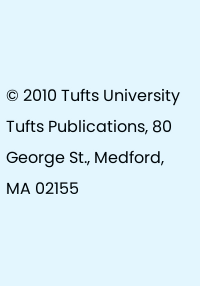© 2010 Tufts University Tufts Publications, 80 George St., Medford, MA 02155